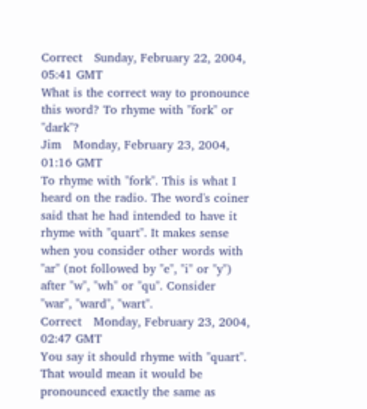Correct   Sunday, February 22, 2004, 05:41 GMT
What is the correct way to pronounce this word? To rhyme with ''fork'' or ''dark''?
Jim   Monday, February 23, 2004, 01:16 GMT
To rhyme with "fork". This is what I heard on the radio. The word's coiner said that he had intended to have it rhyme with "quart". It makes sense when you consider other words with "ar" (not followed by "e", "i" or "y") after "w", "wh" or "qu". Consider "war", "ward", "wart".
Correct   Monday, February 23, 2004, 02:47 GMT
You say it should rhyme with ''quart''. That would mean it would be pronounced exactly the same as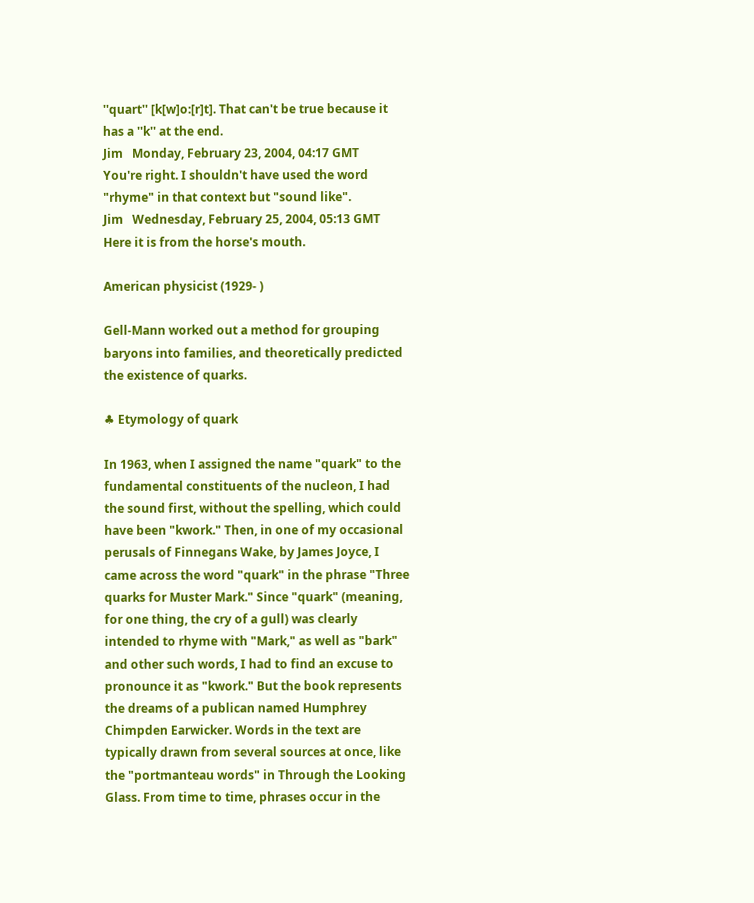''quart'' [k[w]o:[r]t]. That can't be true because it has a ''k'' at the end.
Jim   Monday, February 23, 2004, 04:17 GMT
You're right. I shouldn't have used the word "rhyme" in that context but "sound like".
Jim   Wednesday, February 25, 2004, 05:13 GMT
Here it is from the horse's mouth.

American physicist (1929- )

Gell-Mann worked out a method for grouping baryons into families, and theoretically predicted the existence of quarks.

♣ Etymology of quark

In 1963, when I assigned the name "quark" to the fundamental constituents of the nucleon, I had the sound first, without the spelling, which could have been "kwork." Then, in one of my occasional perusals of Finnegans Wake, by James Joyce, I came across the word "quark" in the phrase "Three quarks for Muster Mark." Since "quark" (meaning, for one thing, the cry of a gull) was clearly intended to rhyme with "Mark," as well as "bark" and other such words, I had to find an excuse to pronounce it as "kwork." But the book represents the dreams of a publican named Humphrey Chimpden Earwicker. Words in the text are typically drawn from several sources at once, like the "portmanteau words" in Through the Looking Glass. From time to time, phrases occur in the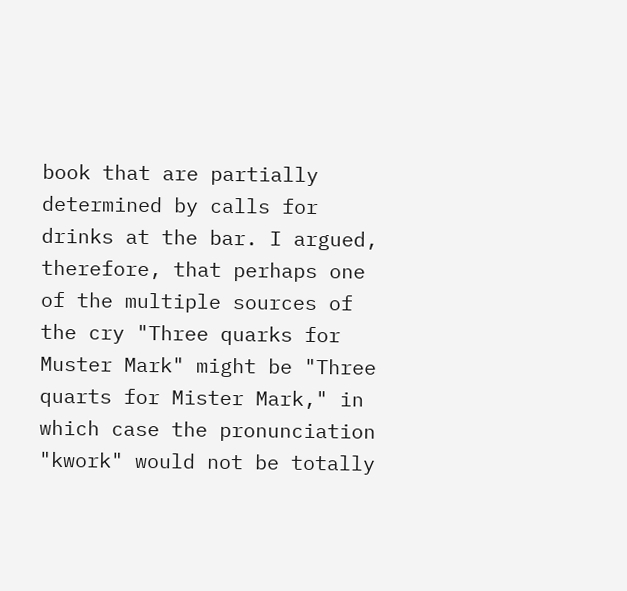book that are partially determined by calls for drinks at the bar. I argued, therefore, that perhaps one of the multiple sources of the cry "Three quarks for Muster Mark" might be "Three quarts for Mister Mark," in which case the pronunciation "kwork" would not be totally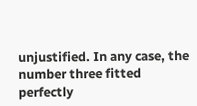unjustified. In any case, the number three fitted perfectly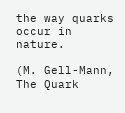the way quarks occur in nature.

(M. Gell-Mann, The Quark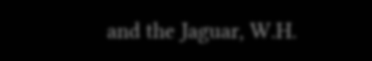and the Jaguar, W.H.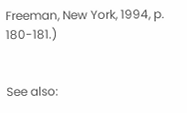Freeman, New York, 1994, p. 180-181.)


See also: